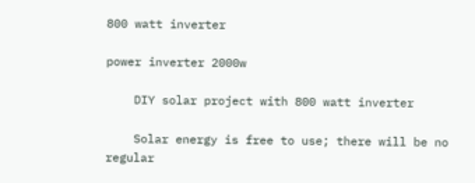800 watt inverter

power inverter 2000w

    DIY solar project with 800 watt inverter

    Solar energy is free to use; there will be no regular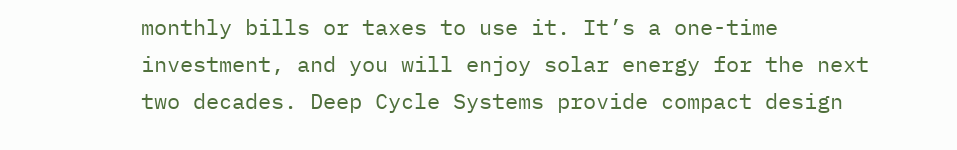monthly bills or taxes to use it. It’s a one-time investment, and you will enjoy solar energy for the next two decades. Deep Cycle Systems provide compact design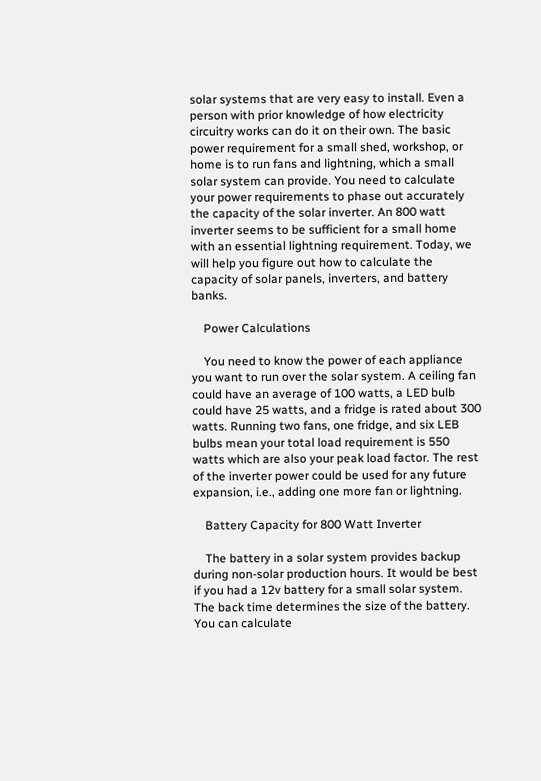solar systems that are very easy to install. Even a person with prior knowledge of how electricity circuitry works can do it on their own. The basic power requirement for a small shed, workshop, or home is to run fans and lightning, which a small solar system can provide. You need to calculate your power requirements to phase out accurately the capacity of the solar inverter. An 800 watt inverter seems to be sufficient for a small home with an essential lightning requirement. Today, we will help you figure out how to calculate the capacity of solar panels, inverters, and battery banks.

    Power Calculations

    You need to know the power of each appliance you want to run over the solar system. A ceiling fan could have an average of 100 watts, a LED bulb could have 25 watts, and a fridge is rated about 300 watts. Running two fans, one fridge, and six LEB bulbs mean your total load requirement is 550 watts which are also your peak load factor. The rest of the inverter power could be used for any future expansion, i.e., adding one more fan or lightning.

    Battery Capacity for 800 Watt Inverter

    The battery in a solar system provides backup during non-solar production hours. It would be best if you had a 12v battery for a small solar system. The back time determines the size of the battery. You can calculate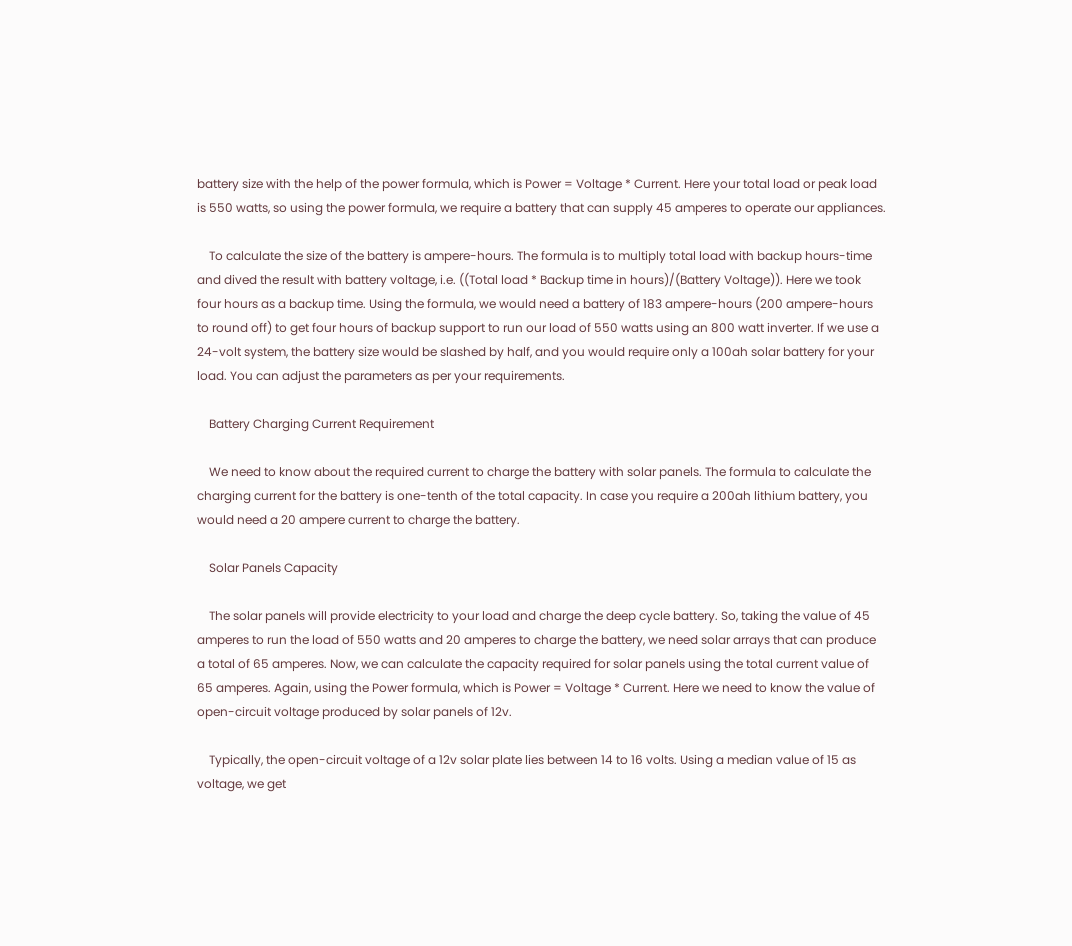battery size with the help of the power formula, which is Power = Voltage * Current. Here your total load or peak load is 550 watts, so using the power formula, we require a battery that can supply 45 amperes to operate our appliances.

    To calculate the size of the battery is ampere-hours. The formula is to multiply total load with backup hours-time and dived the result with battery voltage, i.e. ((Total load * Backup time in hours)/(Battery Voltage)). Here we took four hours as a backup time. Using the formula, we would need a battery of 183 ampere-hours (200 ampere-hours to round off) to get four hours of backup support to run our load of 550 watts using an 800 watt inverter. If we use a 24-volt system, the battery size would be slashed by half, and you would require only a 100ah solar battery for your load. You can adjust the parameters as per your requirements.

    Battery Charging Current Requirement

    We need to know about the required current to charge the battery with solar panels. The formula to calculate the charging current for the battery is one-tenth of the total capacity. In case you require a 200ah lithium battery, you would need a 20 ampere current to charge the battery.

    Solar Panels Capacity

    The solar panels will provide electricity to your load and charge the deep cycle battery. So, taking the value of 45 amperes to run the load of 550 watts and 20 amperes to charge the battery, we need solar arrays that can produce a total of 65 amperes. Now, we can calculate the capacity required for solar panels using the total current value of 65 amperes. Again, using the Power formula, which is Power = Voltage * Current. Here we need to know the value of open-circuit voltage produced by solar panels of 12v.

    Typically, the open-circuit voltage of a 12v solar plate lies between 14 to 16 volts. Using a median value of 15 as voltage, we get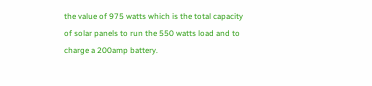the value of 975 watts which is the total capacity of solar panels to run the 550 watts load and to charge a 200amp battery.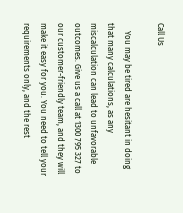Call Us

    You may be tired are hesitant in doing that many calculations, as any miscalculation can lead to unfavorable outcomes. Give us a call at 1300 795 327 to our customer-friendly team, and they will make it easy for you. You need to tell your requirements only, and the rest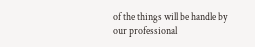of the things will be handle by our professional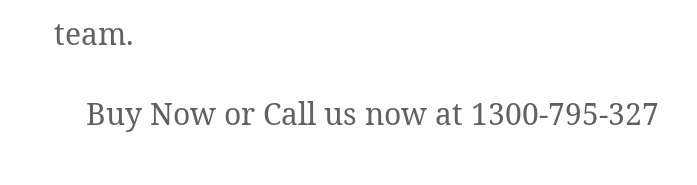team.

    Buy Now or Call us now at 1300-795-327